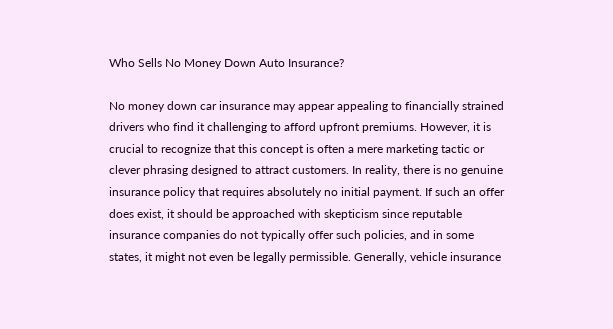Who Sells No Money Down Auto Insurance?

No money down car insurance may appear appealing to financially strained drivers who find it challenging to afford upfront premiums. However, it is crucial to recognize that this concept is often a mere marketing tactic or clever phrasing designed to attract customers. In reality, there is no genuine insurance policy that requires absolutely no initial payment. If such an offer does exist, it should be approached with skepticism since reputable insurance companies do not typically offer such policies, and in some states, it might not even be legally permissible. Generally, vehicle insurance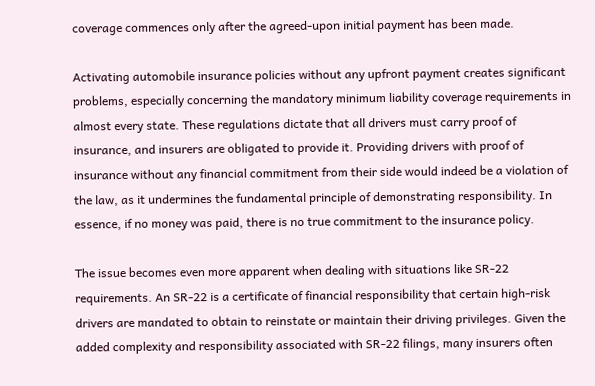coverage commences only after the agreed-upon initial payment has been made.

Activating automobile insurance policies without any upfront payment creates significant problems, especially concerning the mandatory minimum liability coverage requirements in almost every state. These regulations dictate that all drivers must carry proof of insurance, and insurers are obligated to provide it. Providing drivers with proof of insurance without any financial commitment from their side would indeed be a violation of the law, as it undermines the fundamental principle of demonstrating responsibility. In essence, if no money was paid, there is no true commitment to the insurance policy.

The issue becomes even more apparent when dealing with situations like SR-22 requirements. An SR-22 is a certificate of financial responsibility that certain high-risk drivers are mandated to obtain to reinstate or maintain their driving privileges. Given the added complexity and responsibility associated with SR-22 filings, many insurers often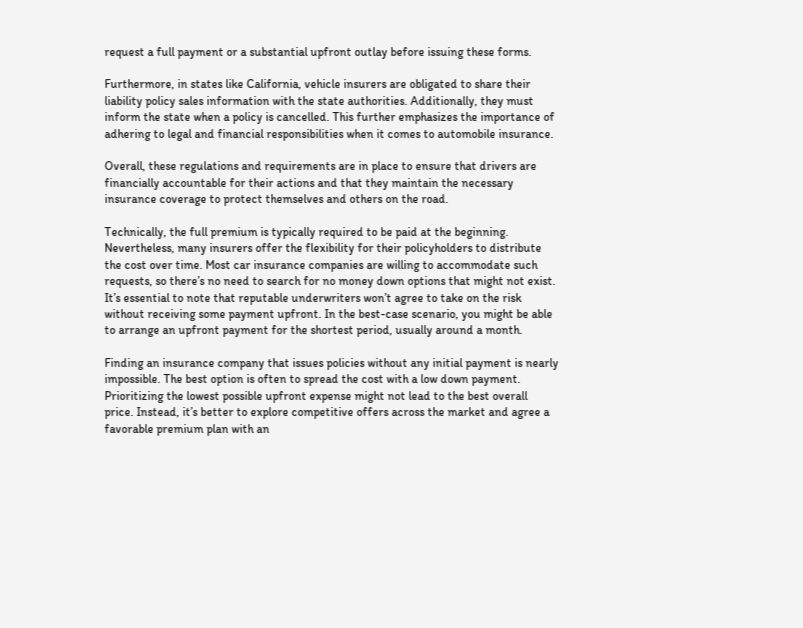request a full payment or a substantial upfront outlay before issuing these forms.

Furthermore, in states like California, vehicle insurers are obligated to share their liability policy sales information with the state authorities. Additionally, they must inform the state when a policy is cancelled. This further emphasizes the importance of adhering to legal and financial responsibilities when it comes to automobile insurance.

Overall, these regulations and requirements are in place to ensure that drivers are financially accountable for their actions and that they maintain the necessary insurance coverage to protect themselves and others on the road.

Technically, the full premium is typically required to be paid at the beginning. Nevertheless, many insurers offer the flexibility for their policyholders to distribute the cost over time. Most car insurance companies are willing to accommodate such requests, so there’s no need to search for no money down options that might not exist. It’s essential to note that reputable underwriters won’t agree to take on the risk without receiving some payment upfront. In the best-case scenario, you might be able to arrange an upfront payment for the shortest period, usually around a month.

Finding an insurance company that issues policies without any initial payment is nearly impossible. The best option is often to spread the cost with a low down payment. Prioritizing the lowest possible upfront expense might not lead to the best overall price. Instead, it’s better to explore competitive offers across the market and agree a favorable premium plan with an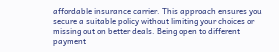affordable insurance carrier. This approach ensures you secure a suitable policy without limiting your choices or missing out on better deals. Being open to different payment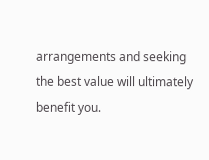arrangements and seeking the best value will ultimately benefit you.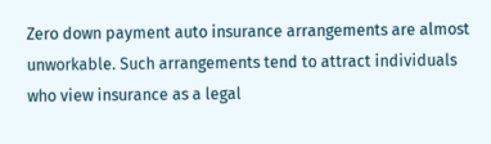Zero down payment auto insurance arrangements are almost unworkable. Such arrangements tend to attract individuals who view insurance as a legal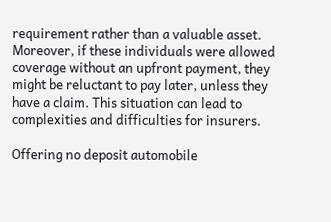requirement rather than a valuable asset. Moreover, if these individuals were allowed coverage without an upfront payment, they might be reluctant to pay later, unless they have a claim. This situation can lead to complexities and difficulties for insurers.

Offering no deposit automobile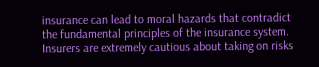insurance can lead to moral hazards that contradict the fundamental principles of the insurance system. Insurers are extremely cautious about taking on risks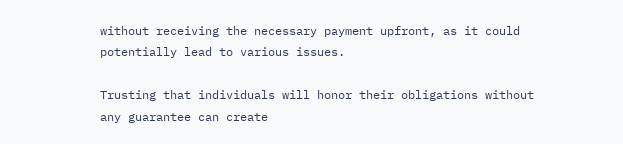without receiving the necessary payment upfront, as it could potentially lead to various issues.

Trusting that individuals will honor their obligations without any guarantee can create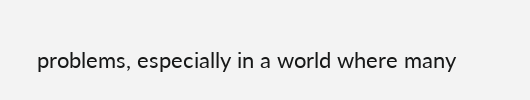problems, especially in a world where many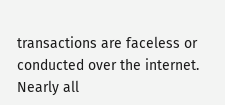transactions are faceless or conducted over the internet. Nearly all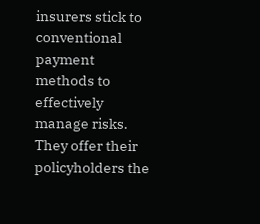insurers stick to conventional payment methods to effectively manage risks. They offer their policyholders the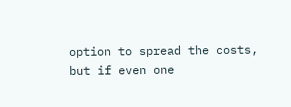option to spread the costs, but if even one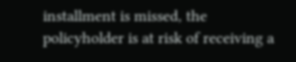installment is missed, the policyholder is at risk of receiving a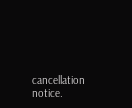cancellation notice.